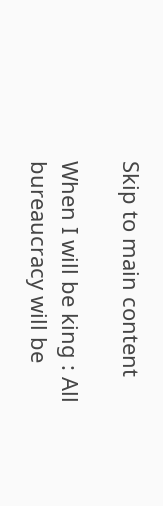Skip to main content

When I will be king : All bureaucracy will be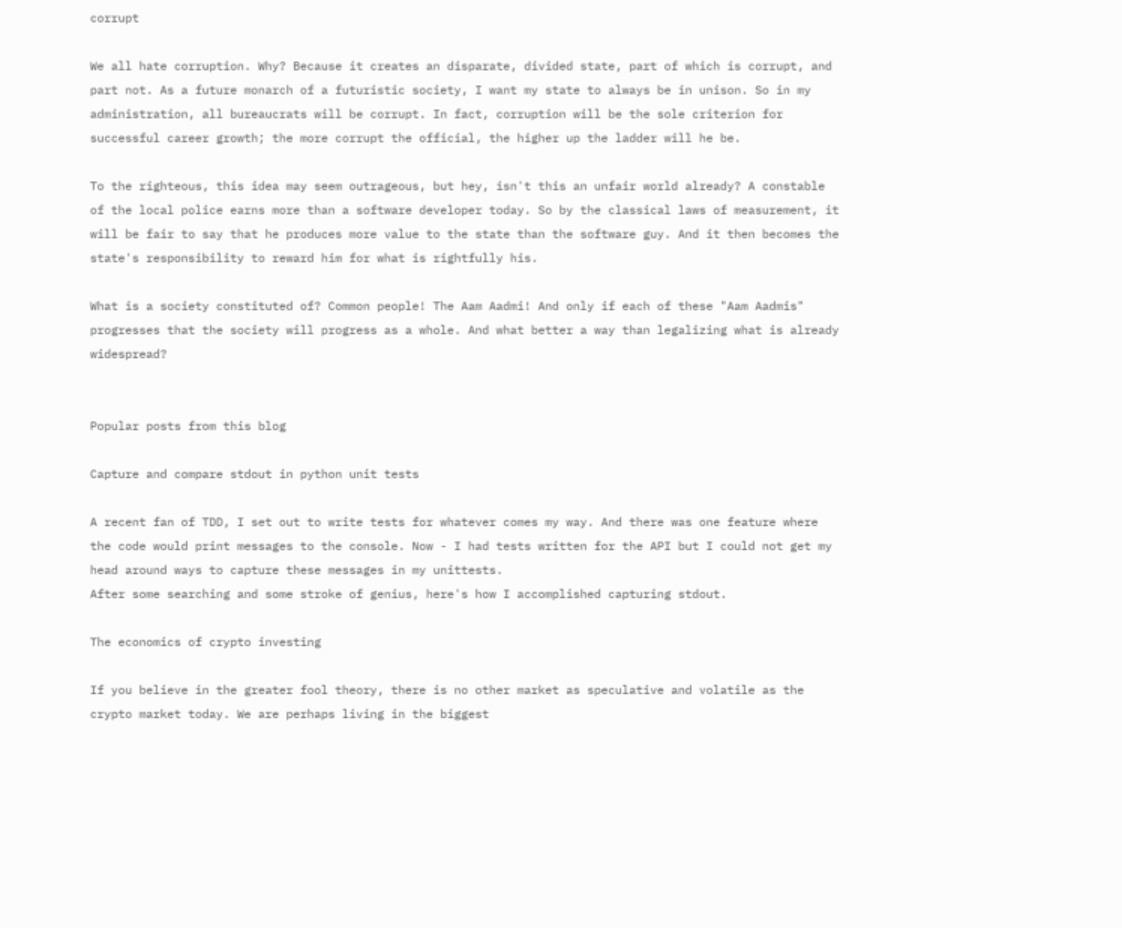corrupt

We all hate corruption. Why? Because it creates an disparate, divided state, part of which is corrupt, and part not. As a future monarch of a futuristic society, I want my state to always be in unison. So in my administration, all bureaucrats will be corrupt. In fact, corruption will be the sole criterion for successful career growth; the more corrupt the official, the higher up the ladder will he be.

To the righteous, this idea may seem outrageous, but hey, isn't this an unfair world already? A constable of the local police earns more than a software developer today. So by the classical laws of measurement, it will be fair to say that he produces more value to the state than the software guy. And it then becomes the state's responsibility to reward him for what is rightfully his.

What is a society constituted of? Common people! The Aam Aadmi! And only if each of these "Aam Aadmis" progresses that the society will progress as a whole. And what better a way than legalizing what is already widespread?


Popular posts from this blog

Capture and compare stdout in python unit tests

A recent fan of TDD, I set out to write tests for whatever comes my way. And there was one feature where the code would print messages to the console. Now - I had tests written for the API but I could not get my head around ways to capture these messages in my unittests.
After some searching and some stroke of genius, here's how I accomplished capturing stdout.

The economics of crypto investing

If you believe in the greater fool theory, there is no other market as speculative and volatile as the crypto market today. We are perhaps living in the biggest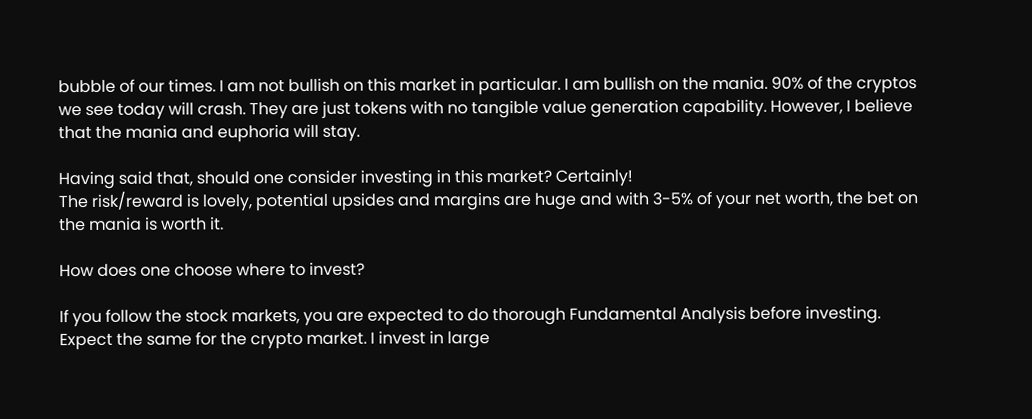bubble of our times. I am not bullish on this market in particular. I am bullish on the mania. 90% of the cryptos we see today will crash. They are just tokens with no tangible value generation capability. However, I believe that the mania and euphoria will stay.

Having said that, should one consider investing in this market? Certainly!
The risk/reward is lovely, potential upsides and margins are huge and with 3-5% of your net worth, the bet on the mania is worth it.

How does one choose where to invest?

If you follow the stock markets, you are expected to do thorough Fundamental Analysis before investing. Expect the same for the crypto market. I invest in large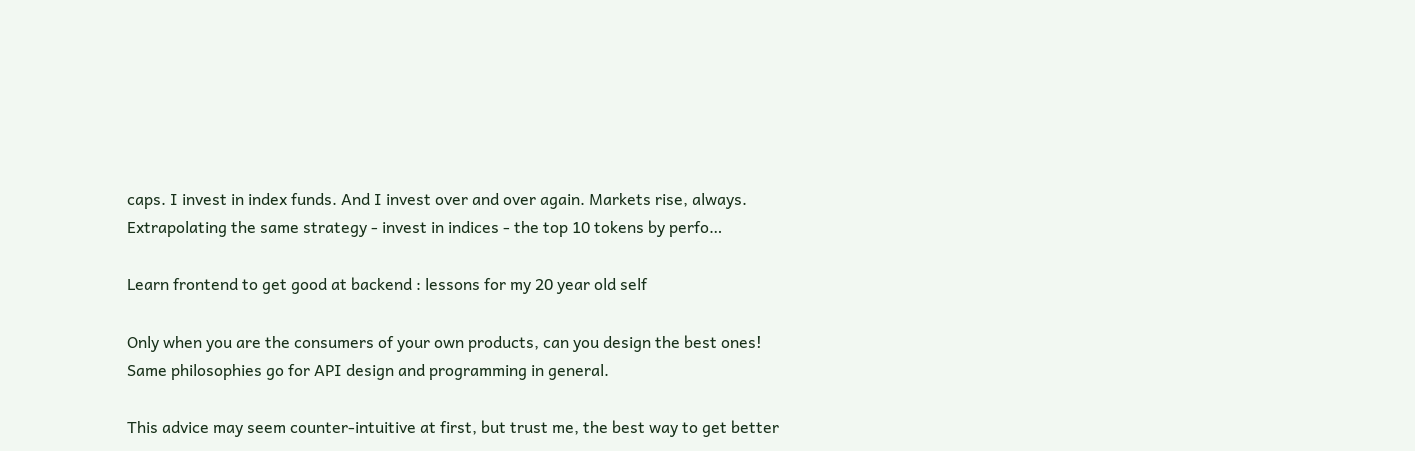caps. I invest in index funds. And I invest over and over again. Markets rise, always. Extrapolating the same strategy - invest in indices - the top 10 tokens by perfo…

Learn frontend to get good at backend : lessons for my 20 year old self

Only when you are the consumers of your own products, can you design the best ones! Same philosophies go for API design and programming in general.

This advice may seem counter-intuitive at first, but trust me, the best way to get better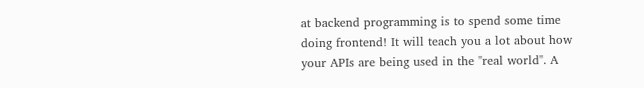at backend programming is to spend some time doing frontend! It will teach you a lot about how your APIs are being used in the "real world". A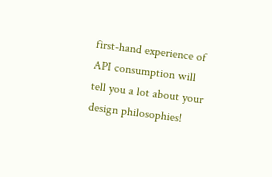first-hand experience of API consumption will tell you a lot about your design philosophies!